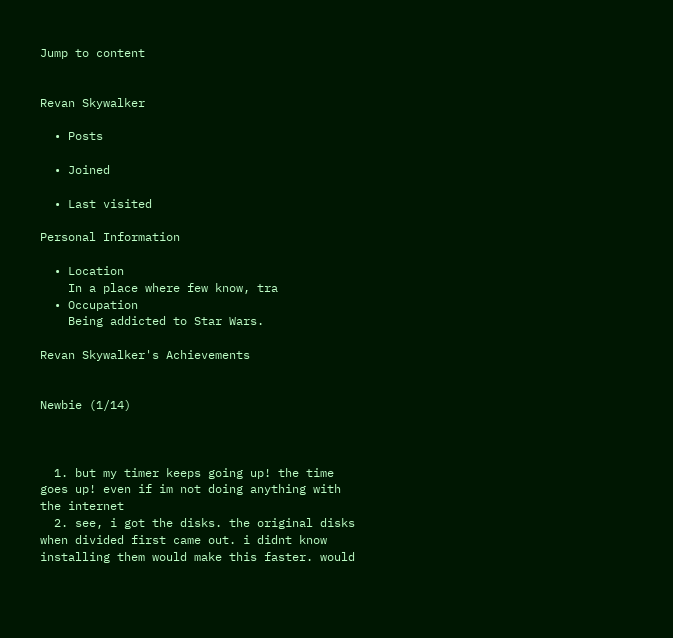Jump to content


Revan Skywalker

  • Posts

  • Joined

  • Last visited

Personal Information

  • Location
    In a place where few know, tra
  • Occupation
    Being addicted to Star Wars.

Revan Skywalker's Achievements


Newbie (1/14)



  1. but my timer keeps going up! the time goes up! even if im not doing anything with the internet
  2. see, i got the disks. the original disks when divided first came out. i didnt know installing them would make this faster. would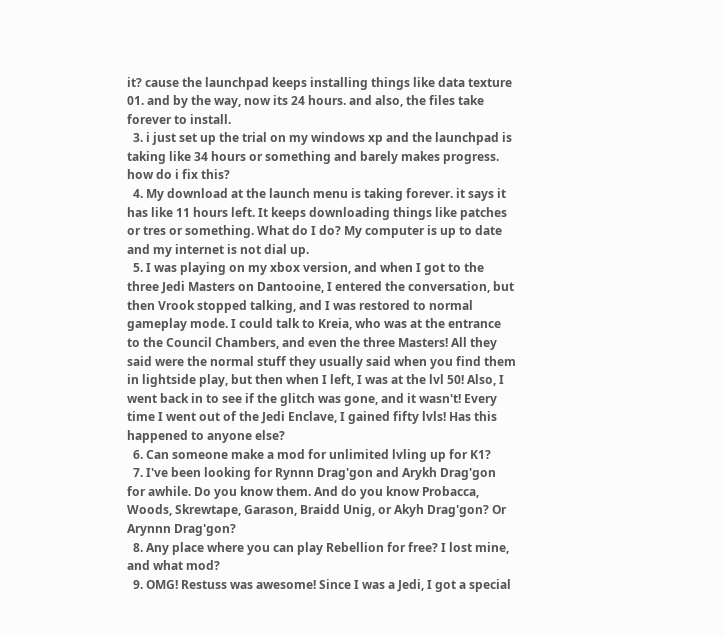it? cause the launchpad keeps installing things like data texture 01. and by the way, now its 24 hours. and also, the files take forever to install.
  3. i just set up the trial on my windows xp and the launchpad is taking like 34 hours or something and barely makes progress. how do i fix this?
  4. My download at the launch menu is taking forever. it says it has like 11 hours left. It keeps downloading things like patches or tres or something. What do I do? My computer is up to date and my internet is not dial up.
  5. I was playing on my xbox version, and when I got to the three Jedi Masters on Dantooine, I entered the conversation, but then Vrook stopped talking, and I was restored to normal gameplay mode. I could talk to Kreia, who was at the entrance to the Council Chambers, and even the three Masters! All they said were the normal stuff they usually said when you find them in lightside play, but then when I left, I was at the lvl 50! Also, I went back in to see if the glitch was gone, and it wasn't! Every time I went out of the Jedi Enclave, I gained fifty lvls! Has this happened to anyone else?
  6. Can someone make a mod for unlimited lvling up for K1?
  7. I've been looking for Rynnn Drag'gon and Arykh Drag'gon for awhile. Do you know them. And do you know Probacca, Woods, Skrewtape, Garason, Braidd Unig, or Akyh Drag'gon? Or Arynnn Drag'gon?
  8. Any place where you can play Rebellion for free? I lost mine, and what mod?
  9. OMG! Restuss was awesome! Since I was a Jedi, I got a special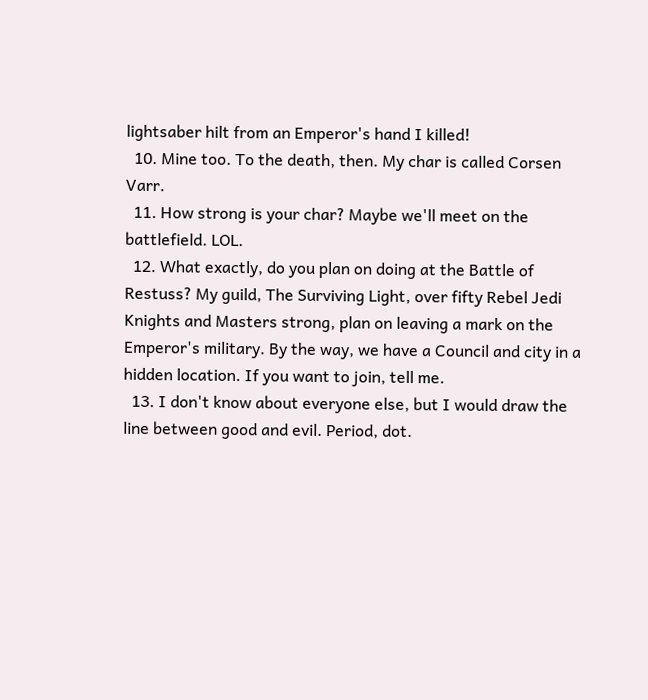lightsaber hilt from an Emperor's hand I killed!
  10. Mine too. To the death, then. My char is called Corsen Varr.
  11. How strong is your char? Maybe we'll meet on the battlefield. LOL.
  12. What exactly, do you plan on doing at the Battle of Restuss? My guild, The Surviving Light, over fifty Rebel Jedi Knights and Masters strong, plan on leaving a mark on the Emperor's military. By the way, we have a Council and city in a hidden location. If you want to join, tell me.
  13. I don't know about everyone else, but I would draw the line between good and evil. Period, dot.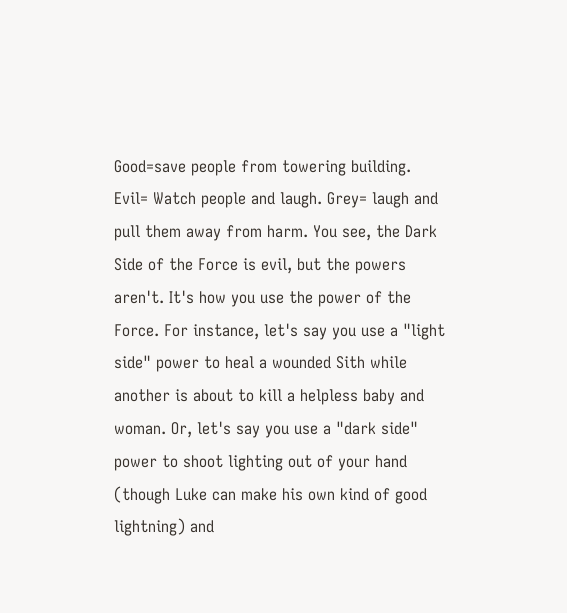Good=save people from towering building. Evil= Watch people and laugh. Grey= laugh and pull them away from harm. You see, the Dark Side of the Force is evil, but the powers aren't. It's how you use the power of the Force. For instance, let's say you use a "light side" power to heal a wounded Sith while another is about to kill a helpless baby and woman. Or, let's say you use a "dark side" power to shoot lighting out of your hand (though Luke can make his own kind of good lightning) and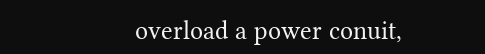overload a power conuit,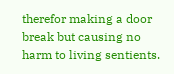therefor making a door break but causing no harm to living sentients.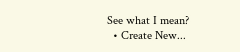See what I mean?
  • Create New...